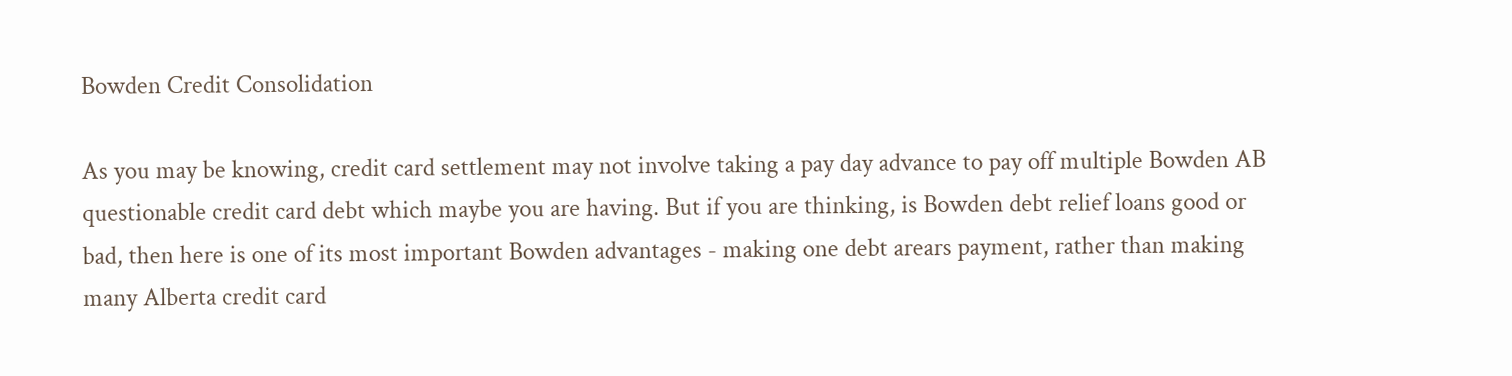Bowden Credit Consolidation

As you may be knowing, credit card settlement may not involve taking a pay day advance to pay off multiple Bowden AB questionable credit card debt which maybe you are having. But if you are thinking, is Bowden debt relief loans good or bad, then here is one of its most important Bowden advantages - making one debt arears payment, rather than making many Alberta credit card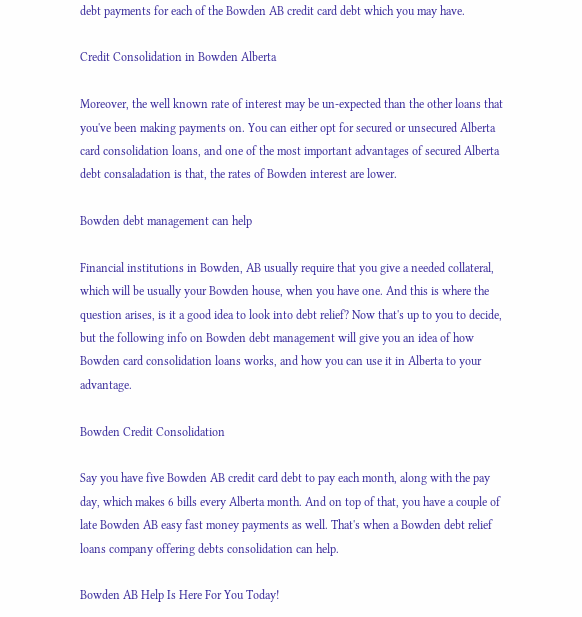debt payments for each of the Bowden AB credit card debt which you may have.

Credit Consolidation in Bowden Alberta

Moreover, the well known rate of interest may be un-expected than the other loans that you've been making payments on. You can either opt for secured or unsecured Alberta card consolidation loans, and one of the most important advantages of secured Alberta debt consaladation is that, the rates of Bowden interest are lower.

Bowden debt management can help

Financial institutions in Bowden, AB usually require that you give a needed collateral, which will be usually your Bowden house, when you have one. And this is where the question arises, is it a good idea to look into debt relief? Now that's up to you to decide, but the following info on Bowden debt management will give you an idea of how Bowden card consolidation loans works, and how you can use it in Alberta to your advantage.

Bowden Credit Consolidation

Say you have five Bowden AB credit card debt to pay each month, along with the pay day, which makes 6 bills every Alberta month. And on top of that, you have a couple of late Bowden AB easy fast money payments as well. That's when a Bowden debt relief loans company offering debts consolidation can help.

Bowden AB Help Is Here For You Today!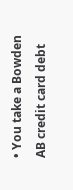• You take a Bowden AB credit card debt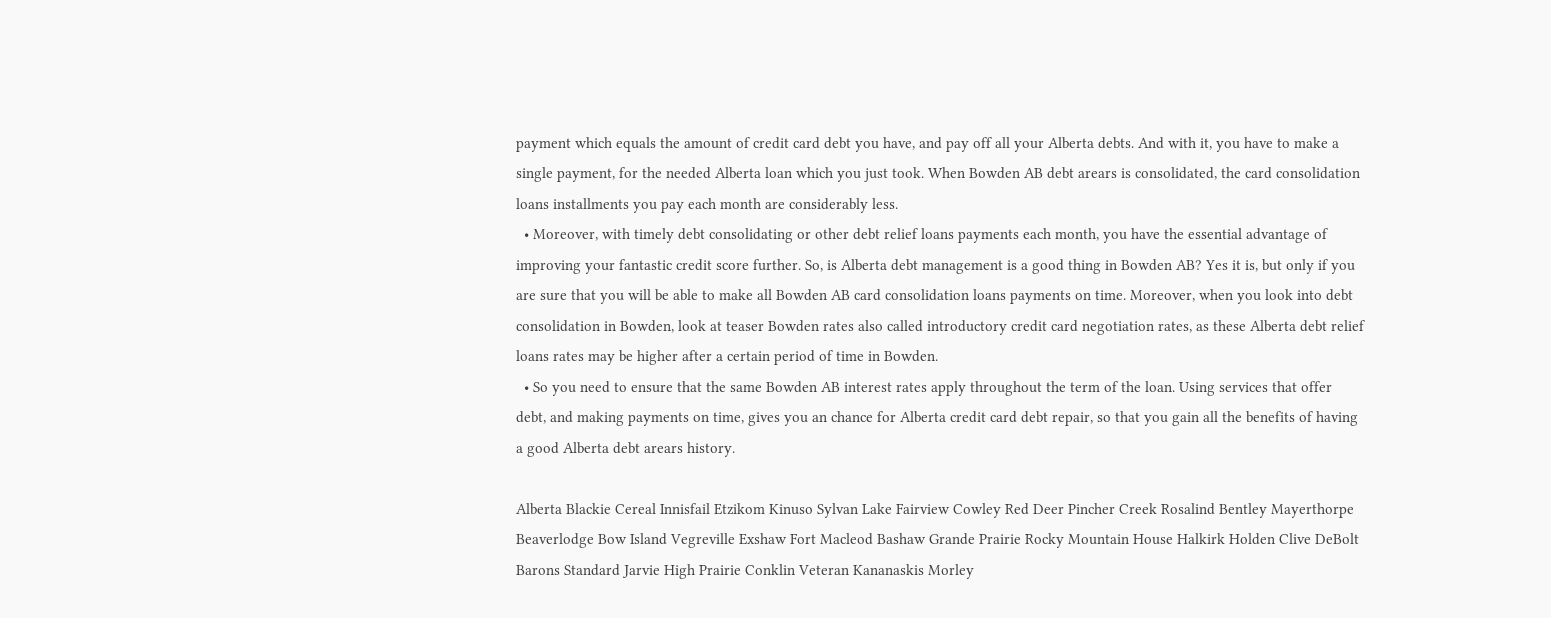payment which equals the amount of credit card debt you have, and pay off all your Alberta debts. And with it, you have to make a single payment, for the needed Alberta loan which you just took. When Bowden AB debt arears is consolidated, the card consolidation loans installments you pay each month are considerably less.
  • Moreover, with timely debt consolidating or other debt relief loans payments each month, you have the essential advantage of improving your fantastic credit score further. So, is Alberta debt management is a good thing in Bowden AB? Yes it is, but only if you are sure that you will be able to make all Bowden AB card consolidation loans payments on time. Moreover, when you look into debt consolidation in Bowden, look at teaser Bowden rates also called introductory credit card negotiation rates, as these Alberta debt relief loans rates may be higher after a certain period of time in Bowden.
  • So you need to ensure that the same Bowden AB interest rates apply throughout the term of the loan. Using services that offer debt, and making payments on time, gives you an chance for Alberta credit card debt repair, so that you gain all the benefits of having a good Alberta debt arears history.

Alberta Blackie Cereal Innisfail Etzikom Kinuso Sylvan Lake Fairview Cowley Red Deer Pincher Creek Rosalind Bentley Mayerthorpe Beaverlodge Bow Island Vegreville Exshaw Fort Macleod Bashaw Grande Prairie Rocky Mountain House Halkirk Holden Clive DeBolt Barons Standard Jarvie High Prairie Conklin Veteran Kananaskis Morley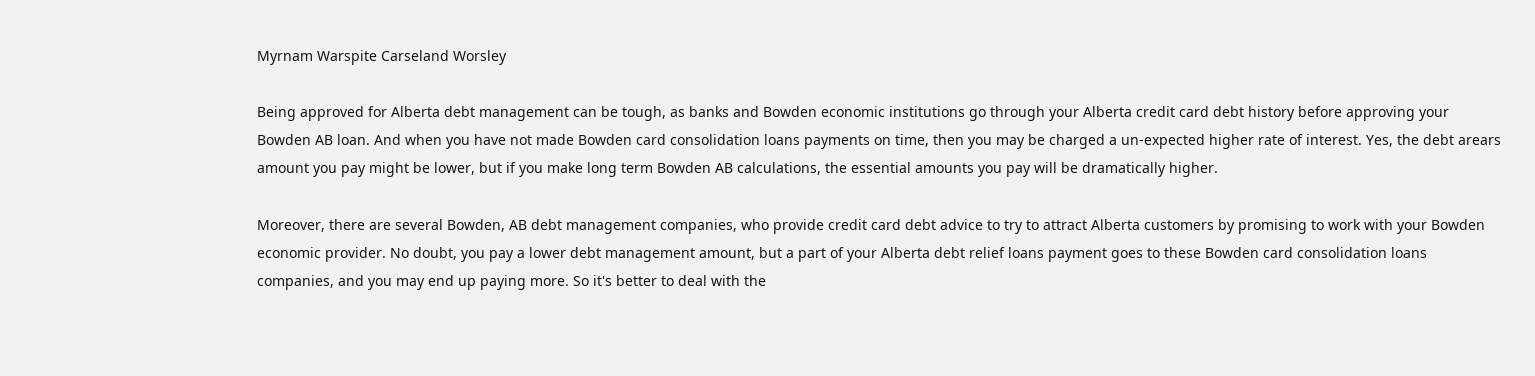Myrnam Warspite Carseland Worsley

Being approved for Alberta debt management can be tough, as banks and Bowden economic institutions go through your Alberta credit card debt history before approving your Bowden AB loan. And when you have not made Bowden card consolidation loans payments on time, then you may be charged a un-expected higher rate of interest. Yes, the debt arears amount you pay might be lower, but if you make long term Bowden AB calculations, the essential amounts you pay will be dramatically higher.

Moreover, there are several Bowden, AB debt management companies, who provide credit card debt advice to try to attract Alberta customers by promising to work with your Bowden economic provider. No doubt, you pay a lower debt management amount, but a part of your Alberta debt relief loans payment goes to these Bowden card consolidation loans companies, and you may end up paying more. So it's better to deal with the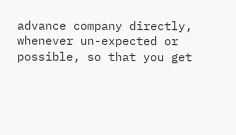advance company directly, whenever un-expected or possible, so that you get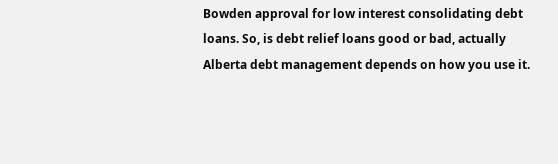Bowden approval for low interest consolidating debt loans. So, is debt relief loans good or bad, actually Alberta debt management depends on how you use it.